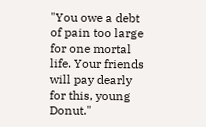"You owe a debt of pain too large for one mortal life. Your friends will pay dearly for this, young Donut."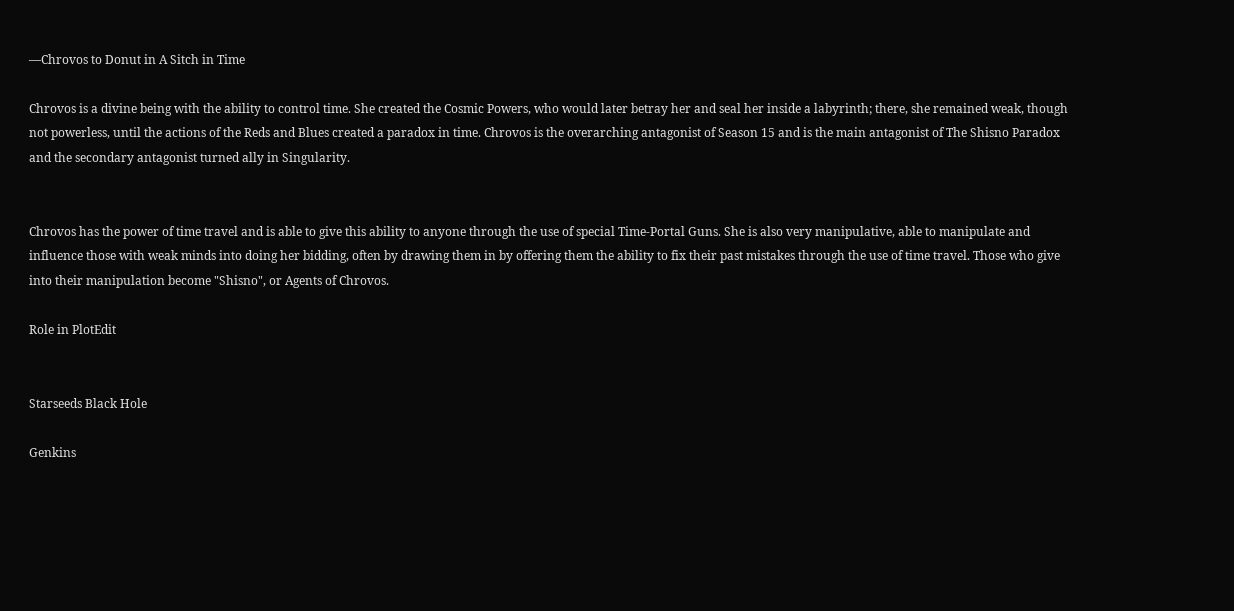—Chrovos to Donut in A Sitch in Time

Chrovos is a divine being with the ability to control time. She created the Cosmic Powers, who would later betray her and seal her inside a labyrinth; there, she remained weak, though not powerless, until the actions of the Reds and Blues created a paradox in time. Chrovos is the overarching antagonist of Season 15 and is the main antagonist of The Shisno Paradox and the secondary antagonist turned ally in Singularity.


Chrovos has the power of time travel and is able to give this ability to anyone through the use of special Time-Portal Guns. She is also very manipulative, able to manipulate and influence those with weak minds into doing her bidding, often by drawing them in by offering them the ability to fix their past mistakes through the use of time travel. Those who give into their manipulation become "Shisno", or Agents of Chrovos.

Role in PlotEdit


Starseeds Black Hole

Genkins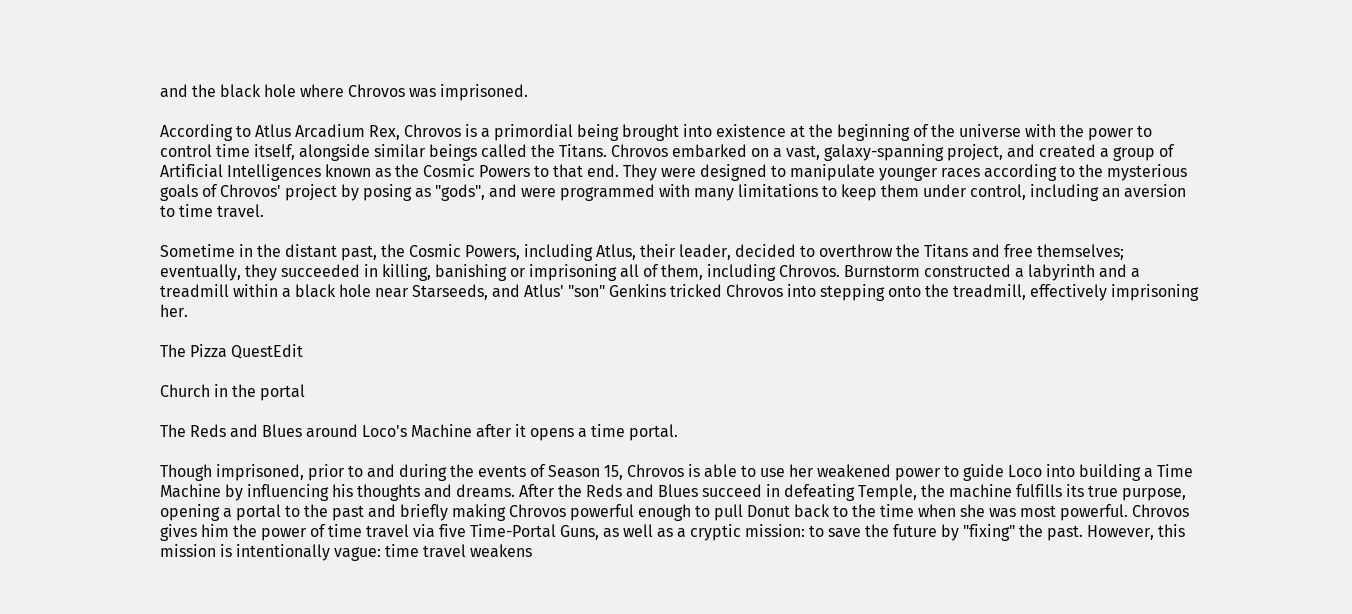and the black hole where Chrovos was imprisoned.

According to Atlus Arcadium Rex, Chrovos is a primordial being brought into existence at the beginning of the universe with the power to control time itself, alongside similar beings called the Titans. Chrovos embarked on a vast, galaxy-spanning project, and created a group of Artificial Intelligences known as the Cosmic Powers to that end. They were designed to manipulate younger races according to the mysterious goals of Chrovos' project by posing as "gods", and were programmed with many limitations to keep them under control, including an aversion to time travel.

Sometime in the distant past, the Cosmic Powers, including Atlus, their leader, decided to overthrow the Titans and free themselves; eventually, they succeeded in killing, banishing or imprisoning all of them, including Chrovos. Burnstorm constructed a labyrinth and a treadmill within a black hole near Starseeds, and Atlus' "son" Genkins tricked Chrovos into stepping onto the treadmill, effectively imprisoning her.

The Pizza QuestEdit

Church in the portal

The Reds and Blues around Loco's Machine after it opens a time portal.

Though imprisoned, prior to and during the events of Season 15, Chrovos is able to use her weakened power to guide Loco into building a Time Machine by influencing his thoughts and dreams. After the Reds and Blues succeed in defeating Temple, the machine fulfills its true purpose, opening a portal to the past and briefly making Chrovos powerful enough to pull Donut back to the time when she was most powerful. Chrovos gives him the power of time travel via five Time-Portal Guns, as well as a cryptic mission: to save the future by "fixing" the past. However, this mission is intentionally vague: time travel weakens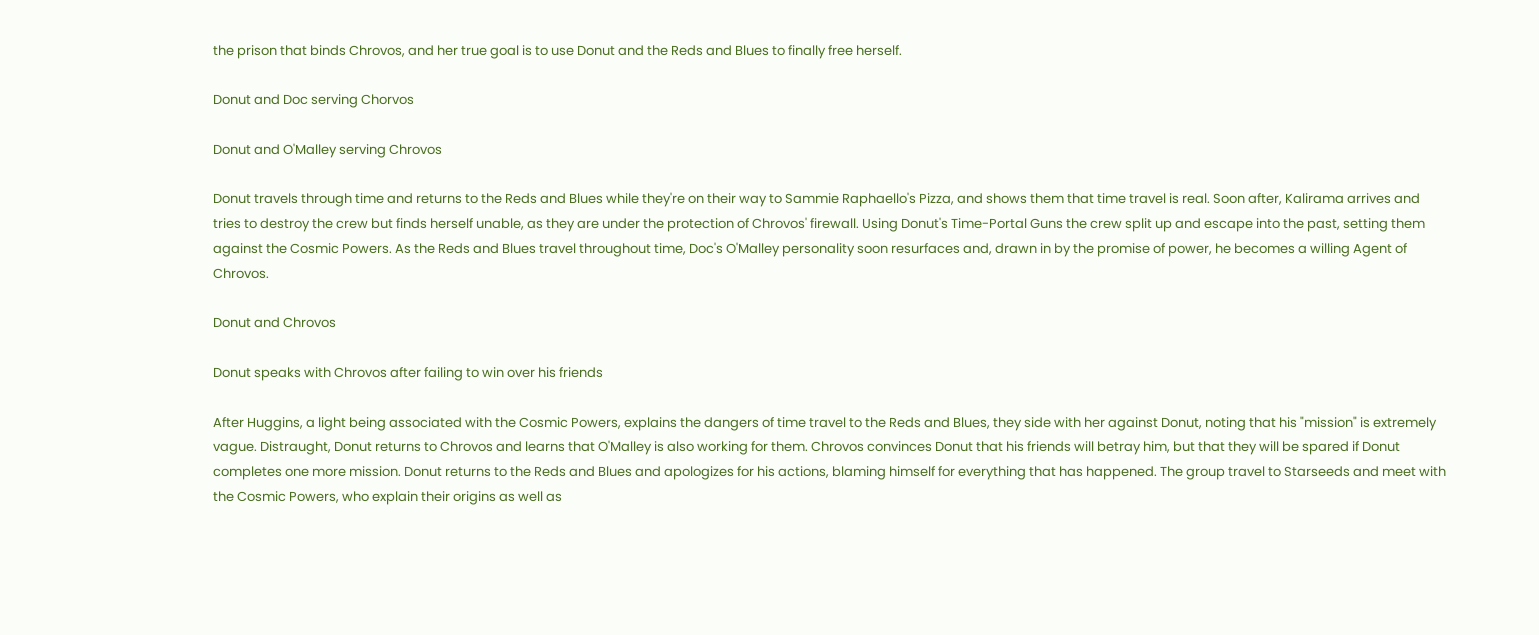the prison that binds Chrovos, and her true goal is to use Donut and the Reds and Blues to finally free herself.

Donut and Doc serving Chorvos

Donut and O'Malley serving Chrovos

Donut travels through time and returns to the Reds and Blues while they're on their way to Sammie Raphaello's Pizza, and shows them that time travel is real. Soon after, Kalirama arrives and tries to destroy the crew but finds herself unable, as they are under the protection of Chrovos' firewall. Using Donut's Time-Portal Guns the crew split up and escape into the past, setting them against the Cosmic Powers. As the Reds and Blues travel throughout time, Doc's O'Malley personality soon resurfaces and, drawn in by the promise of power, he becomes a willing Agent of Chrovos.

Donut and Chrovos

Donut speaks with Chrovos after failing to win over his friends

After Huggins, a light being associated with the Cosmic Powers, explains the dangers of time travel to the Reds and Blues, they side with her against Donut, noting that his "mission" is extremely vague. Distraught, Donut returns to Chrovos and learns that O'Malley is also working for them. Chrovos convinces Donut that his friends will betray him, but that they will be spared if Donut completes one more mission. Donut returns to the Reds and Blues and apologizes for his actions, blaming himself for everything that has happened. The group travel to Starseeds and meet with the Cosmic Powers, who explain their origins as well as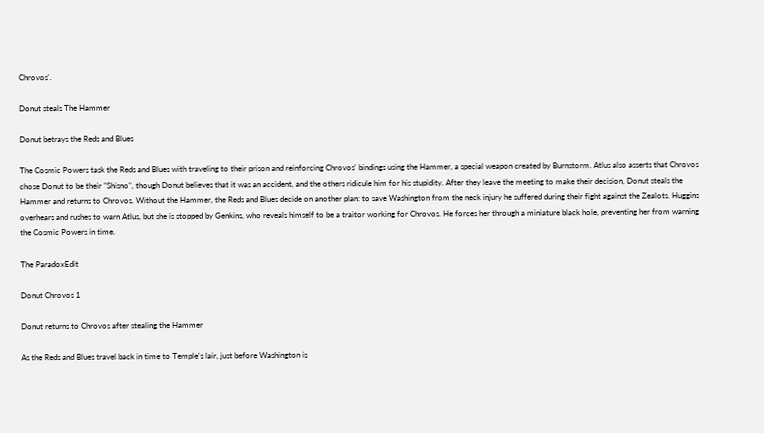Chrovos'.

Donut steals The Hammer

Donut betrays the Reds and Blues

The Cosmic Powers task the Reds and Blues with traveling to their prison and reinforcing Chrovos' bindings using the Hammer, a special weapon created by Burnstorm. Atlus also asserts that Chrovos chose Donut to be their "Shisno", though Donut believes that it was an accident, and the others ridicule him for his stupidity. After they leave the meeting to make their decision, Donut steals the Hammer and returns to Chrovos. Without the Hammer, the Reds and Blues decide on another plan: to save Washington from the neck injury he suffered during their fight against the Zealots. Huggins overhears and rushes to warn Atlus, but she is stopped by Genkins, who reveals himself to be a traitor working for Chrovos. He forces her through a miniature black hole, preventing her from warning the Cosmic Powers in time.

The ParadoxEdit

Donut Chrovos 1

Donut returns to Chrovos after stealing the Hammer

As the Reds and Blues travel back in time to Temple's lair, just before Washington is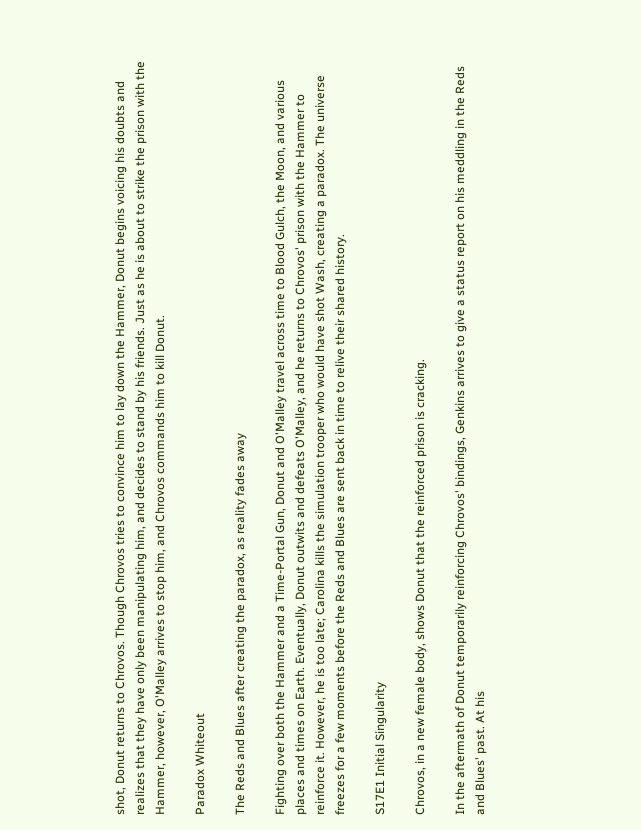shot, Donut returns to Chrovos. Though Chrovos tries to convince him to lay down the Hammer, Donut begins voicing his doubts and realizes that they have only been manipulating him, and decides to stand by his friends. Just as he is about to strike the prison with the Hammer, however, O'Malley arrives to stop him, and Chrovos commands him to kill Donut.

Paradox Whiteout

The Reds and Blues after creating the paradox, as reality fades away

Fighting over both the Hammer and a Time-Portal Gun, Donut and O'Malley travel across time to Blood Gulch, the Moon, and various places and times on Earth. Eventually, Donut outwits and defeats O'Malley, and he returns to Chrovos' prison with the Hammer to reinforce it. However, he is too late; Carolina kills the simulation trooper who would have shot Wash, creating a paradox. The universe freezes for a few moments before the Reds and Blues are sent back in time to relive their shared history.

S17E1 Initial Singularity

Chrovos, in a new female body, shows Donut that the reinforced prison is cracking.

In the aftermath of Donut temporarily reinforcing Chrovos' bindings, Genkins arrives to give a status report on his meddling in the Reds and Blues' past. At his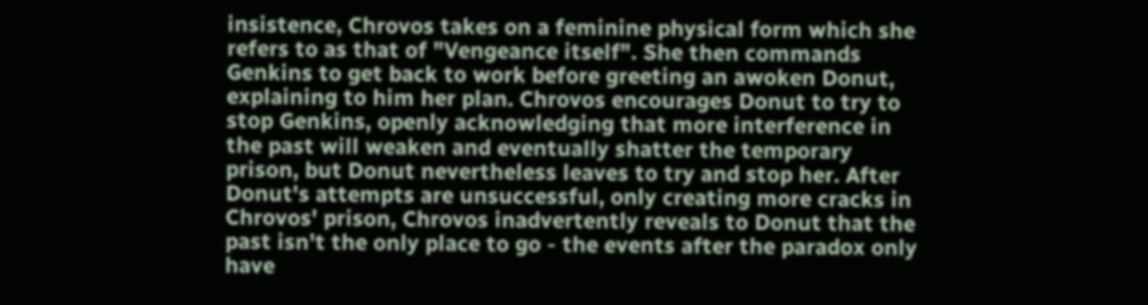insistence, Chrovos takes on a feminine physical form which she refers to as that of "Vengeance itself". She then commands Genkins to get back to work before greeting an awoken Donut, explaining to him her plan. Chrovos encourages Donut to try to stop Genkins, openly acknowledging that more interference in the past will weaken and eventually shatter the temporary prison, but Donut nevertheless leaves to try and stop her. After Donut's attempts are unsuccessful, only creating more cracks in Chrovos' prison, Chrovos inadvertently reveals to Donut that the past isn't the only place to go - the events after the paradox only have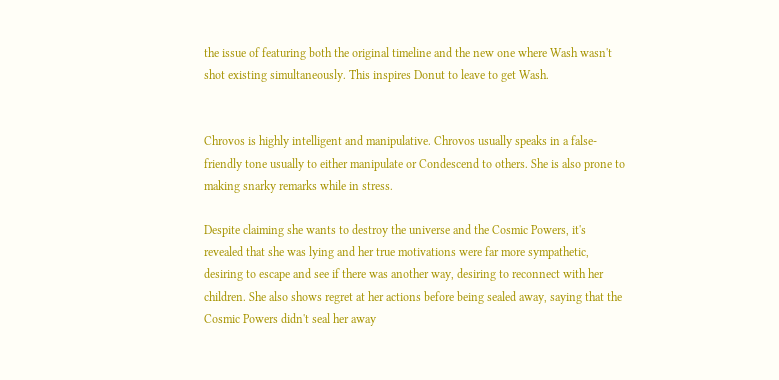the issue of featuring both the original timeline and the new one where Wash wasn't shot existing simultaneously. This inspires Donut to leave to get Wash.


Chrovos is highly intelligent and manipulative. Chrovos usually speaks in a false-friendly tone usually to either manipulate or Condescend to others. She is also prone to making snarky remarks while in stress.

Despite claiming she wants to destroy the universe and the Cosmic Powers, it's revealed that she was lying and her true motivations were far more sympathetic, desiring to escape and see if there was another way, desiring to reconnect with her children. She also shows regret at her actions before being sealed away, saying that the Cosmic Powers didn't seal her away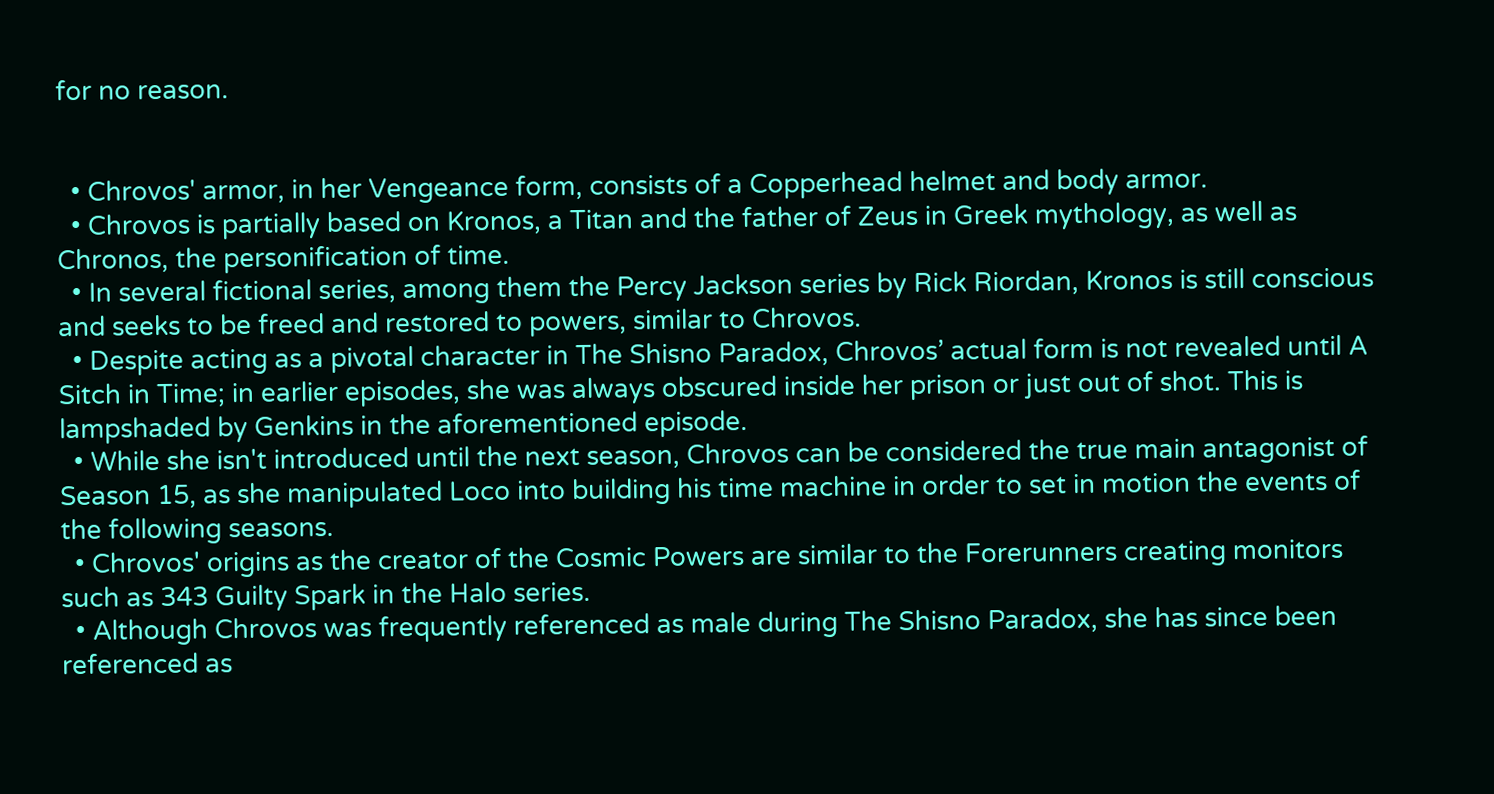for no reason.


  • Chrovos' armor, in her Vengeance form, consists of a Copperhead helmet and body armor.
  • Chrovos is partially based on Kronos, a Titan and the father of Zeus in Greek mythology, as well as Chronos, the personification of time.
  • In several fictional series, among them the Percy Jackson series by Rick Riordan, Kronos is still conscious and seeks to be freed and restored to powers, similar to Chrovos.
  • Despite acting as a pivotal character in The Shisno Paradox, Chrovos’ actual form is not revealed until A Sitch in Time; in earlier episodes, she was always obscured inside her prison or just out of shot. This is lampshaded by Genkins in the aforementioned episode.
  • While she isn't introduced until the next season, Chrovos can be considered the true main antagonist of Season 15, as she manipulated Loco into building his time machine in order to set in motion the events of the following seasons.
  • Chrovos' origins as the creator of the Cosmic Powers are similar to the Forerunners creating monitors such as 343 Guilty Spark in the Halo series.
  • Although Chrovos was frequently referenced as male during The Shisno Paradox, she has since been referenced as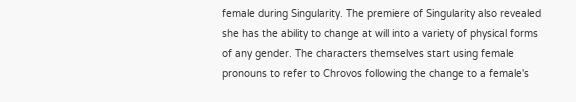female during Singularity. The premiere of Singularity also revealed she has the ability to change at will into a variety of physical forms of any gender. The characters themselves start using female pronouns to refer to Chrovos following the change to a female's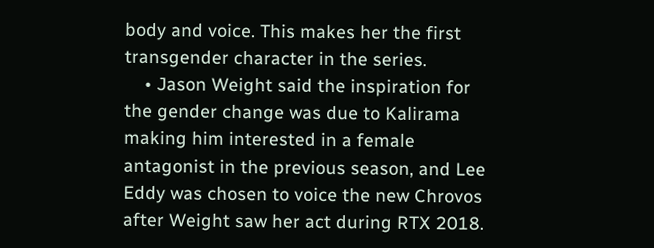body and voice. This makes her the first transgender character in the series.
    • Jason Weight said the inspiration for the gender change was due to Kalirama making him interested in a female antagonist in the previous season, and Lee Eddy was chosen to voice the new Chrovos after Weight saw her act during RTX 2018.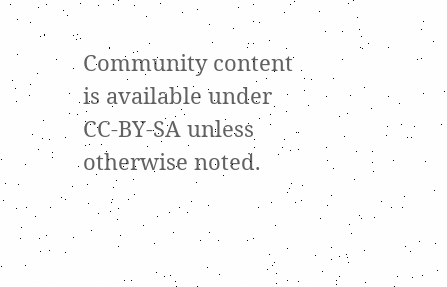Community content is available under CC-BY-SA unless otherwise noted.